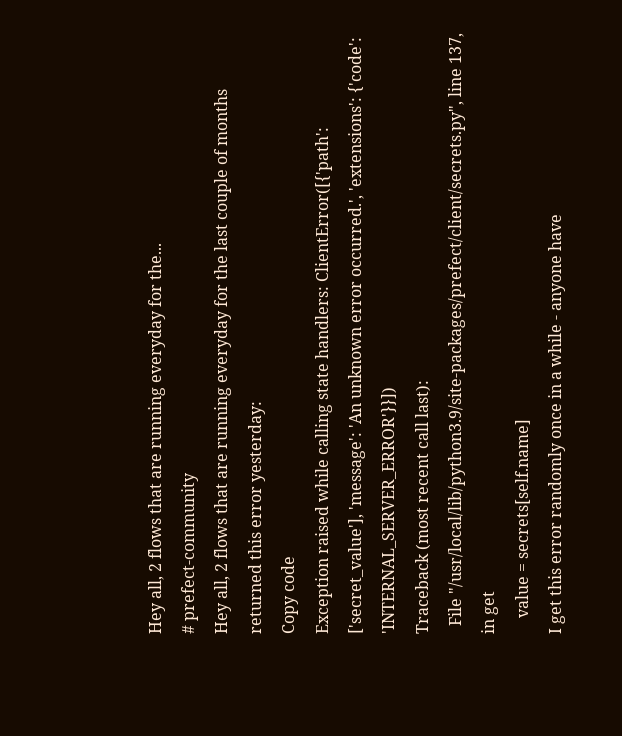Hey all, 2 flows that are running everyday for the...
# prefect-community
Hey all, 2 flows that are running everyday for the last couple of months returned this error yesterday:
Copy code
Exception raised while calling state handlers: ClientError([{'path': ['secret_value'], 'message': 'An unknown error occurred.', 'extensions': {'code': 'INTERNAL_SERVER_ERROR'}}])
Traceback (most recent call last):
  File "/usr/local/lib/python3.9/site-packages/prefect/client/secrets.py", line 137, in get
    value = secrets[self.name]
I get this error randomly once in a while - anyone have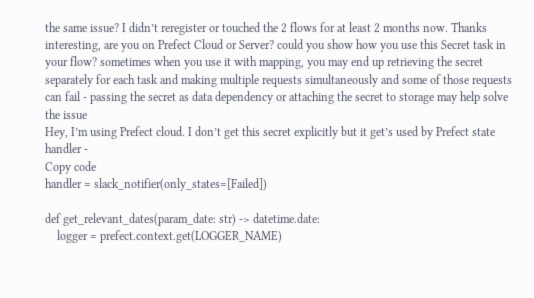the same issue? I didn’t reregister or touched the 2 flows for at least 2 months now. Thanks
interesting, are you on Prefect Cloud or Server? could you show how you use this Secret task in your flow? sometimes when you use it with mapping, you may end up retrieving the secret separately for each task and making multiple requests simultaneously and some of those requests can fail - passing the secret as data dependency or attaching the secret to storage may help solve the issue
Hey, I’m using Prefect cloud. I don’t get this secret explicitly but it get’s used by Prefect state handler -
Copy code
handler = slack_notifier(only_states=[Failed])

def get_relevant_dates(param_date: str) -> datetime.date:
    logger = prefect.context.get(LOGGER_NAME)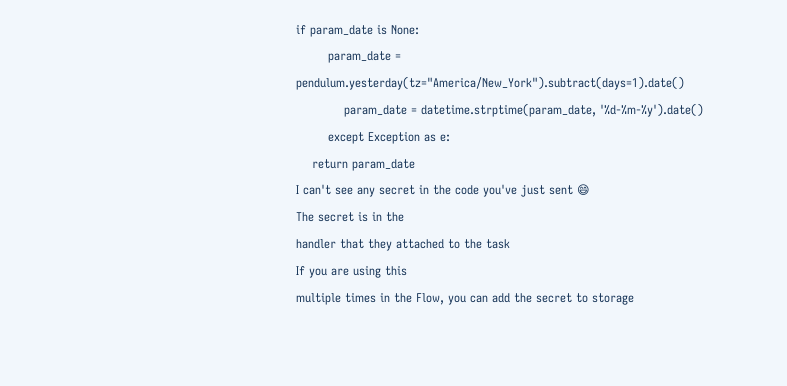if param_date is None:
        param_date = pendulum.yesterday(tz="America/New_York").subtract(days=1).date()
            param_date = datetime.strptime(param_date, '%d-%m-%y').date()
        except Exception as e:
    return param_date
I can't see any secret in the code you've just sent 😄
The secret is in the
handler that they attached to the task
If you are using this
multiple times in the Flow, you can add the secret to storage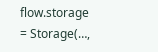flow.storage = Storage(…,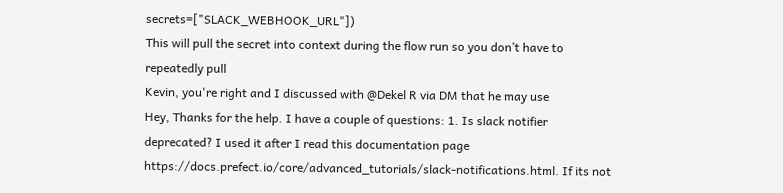secrets=["SLACK_WEBHOOK_URL"])
This will pull the secret into context during the flow run so you don’t have to repeatedly pull
Kevin, you're right and I discussed with @Dekel R via DM that he may use
Hey, Thanks for the help. I have a couple of questions: 1. Is slack notifier deprecated? I used it after I read this documentation page https://docs.prefect.io/core/advanced_tutorials/slack-notifications.html. If its not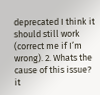deprecated I think it should still work (correct me if I’m wrong). 2. Whats the cause of this issue? it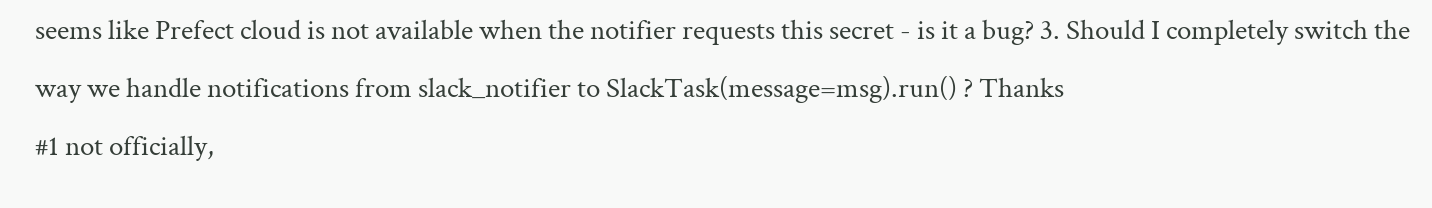seems like Prefect cloud is not available when the notifier requests this secret - is it a bug? 3. Should I completely switch the way we handle notifications from slack_notifier to SlackTask(message=msg).run() ? Thanks
#1 not officially,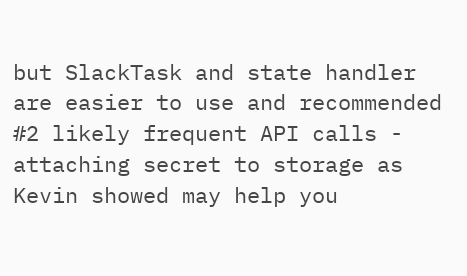but SlackTask and state handler are easier to use and recommended #2 likely frequent API calls - attaching secret to storage as Kevin showed may help you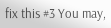fix this #3 You may,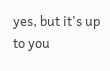yes, but it's up to you